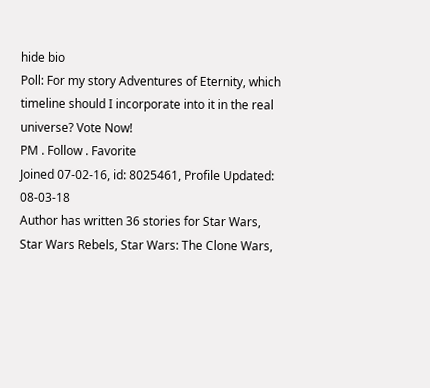hide bio
Poll: For my story Adventures of Eternity, which timeline should I incorporate into it in the real universe? Vote Now!
PM . Follow . Favorite
Joined 07-02-16, id: 8025461, Profile Updated: 08-03-18
Author has written 36 stories for Star Wars, Star Wars Rebels, Star Wars: The Clone Wars,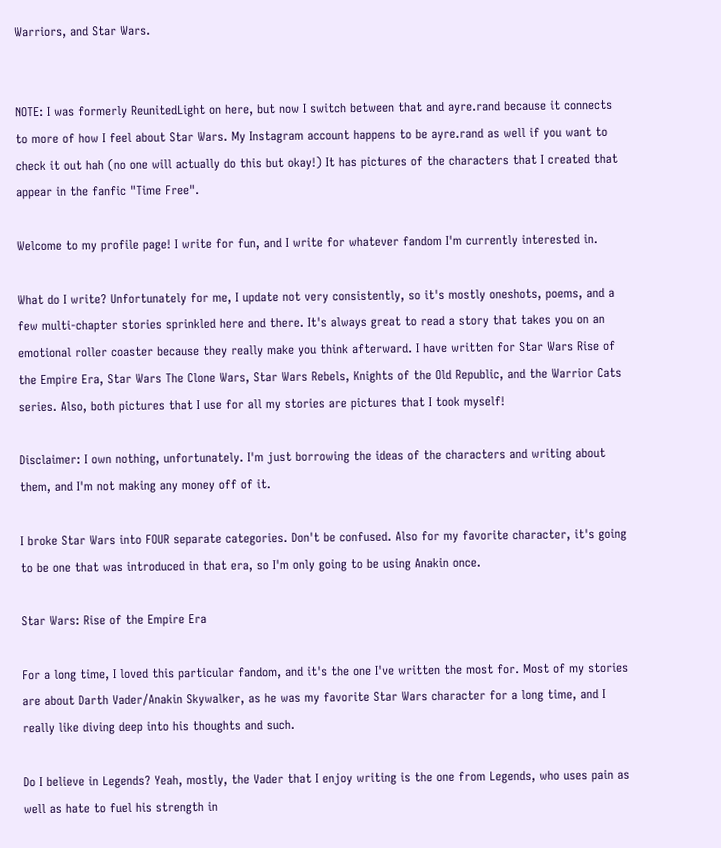Warriors, and Star Wars.


NOTE: I was formerly ReunitedLight on here, but now I switch between that and ayre.rand because it connects to more of how I feel about Star Wars. My Instagram account happens to be ayre.rand as well if you want to check it out hah (no one will actually do this but okay!) It has pictures of the characters that I created that appear in the fanfic "Time Free".

Welcome to my profile page! I write for fun, and I write for whatever fandom I'm currently interested in.

What do I write? Unfortunately for me, I update not very consistently, so it's mostly oneshots, poems, and a few multi-chapter stories sprinkled here and there. It's always great to read a story that takes you on an emotional roller coaster because they really make you think afterward. I have written for Star Wars Rise of the Empire Era, Star Wars The Clone Wars, Star Wars Rebels, Knights of the Old Republic, and the Warrior Cats series. Also, both pictures that I use for all my stories are pictures that I took myself!

Disclaimer: I own nothing, unfortunately. I'm just borrowing the ideas of the characters and writing about them, and I'm not making any money off of it.

I broke Star Wars into FOUR separate categories. Don't be confused. Also for my favorite character, it's going to be one that was introduced in that era, so I'm only going to be using Anakin once.

Star Wars: Rise of the Empire Era

For a long time, I loved this particular fandom, and it's the one I've written the most for. Most of my stories are about Darth Vader/Anakin Skywalker, as he was my favorite Star Wars character for a long time, and I really like diving deep into his thoughts and such.

Do I believe in Legends? Yeah, mostly, the Vader that I enjoy writing is the one from Legends, who uses pain as well as hate to fuel his strength in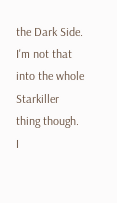the Dark Side. I'm not that into the whole Starkiller thing though. I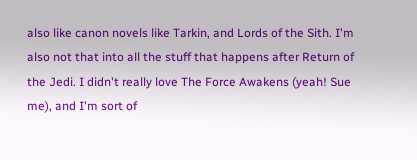also like canon novels like Tarkin, and Lords of the Sith. I'm also not that into all the stuff that happens after Return of the Jedi. I didn't really love The Force Awakens (yeah! Sue me), and I'm sort of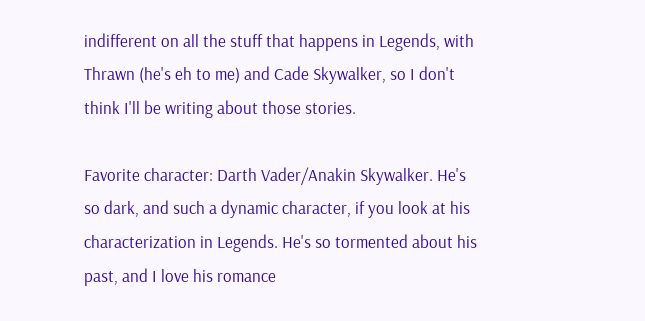indifferent on all the stuff that happens in Legends, with Thrawn (he's eh to me) and Cade Skywalker, so I don't think I'll be writing about those stories.

Favorite character: Darth Vader/Anakin Skywalker. He's so dark, and such a dynamic character, if you look at his characterization in Legends. He's so tormented about his past, and I love his romance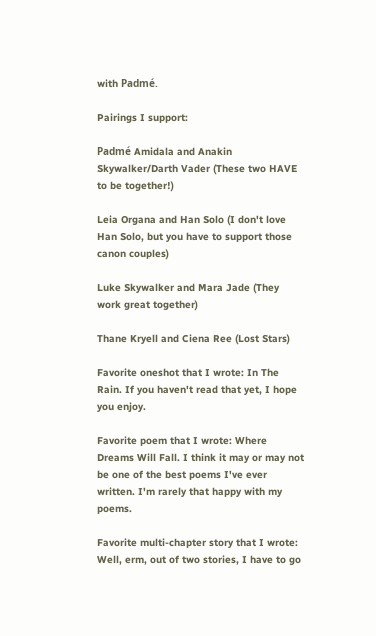with Padmé.

Pairings I support:

Padmé Amidala and Anakin Skywalker/Darth Vader (These two HAVE to be together!)

Leia Organa and Han Solo (I don't love Han Solo, but you have to support those canon couples)

Luke Skywalker and Mara Jade (They work great together)

Thane Kryell and Ciena Ree (Lost Stars)

Favorite oneshot that I wrote: In The Rain. If you haven't read that yet, I hope you enjoy.

Favorite poem that I wrote: Where Dreams Will Fall. I think it may or may not be one of the best poems I've ever written. I'm rarely that happy with my poems.

Favorite multi-chapter story that I wrote: Well, erm, out of two stories, I have to go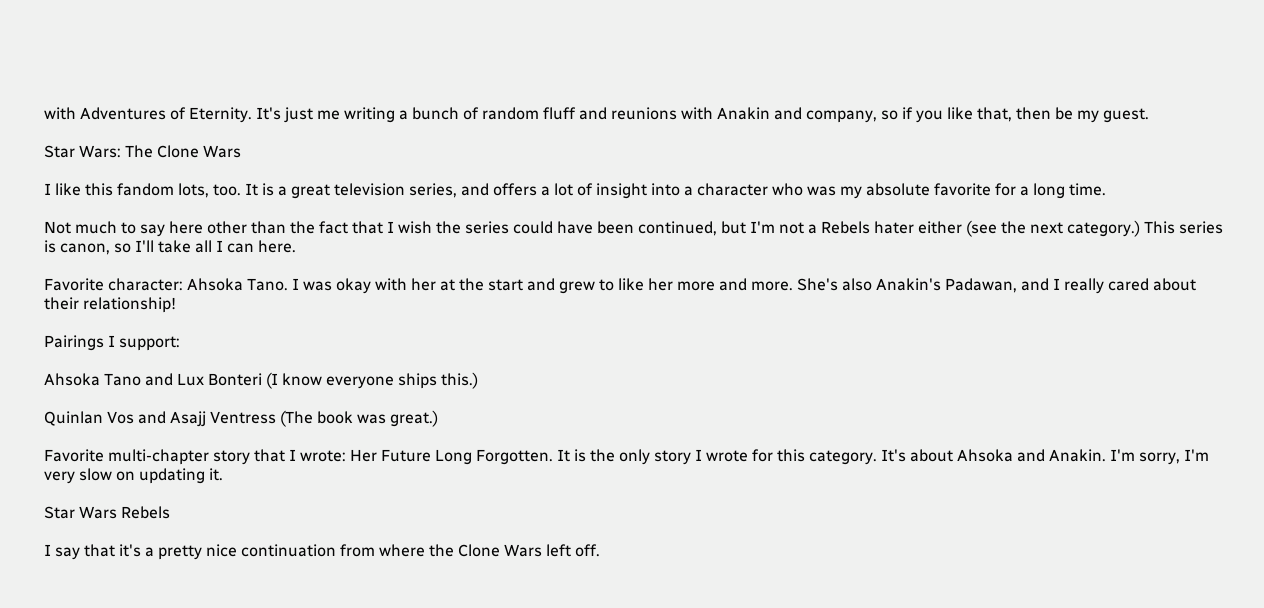with Adventures of Eternity. It's just me writing a bunch of random fluff and reunions with Anakin and company, so if you like that, then be my guest.

Star Wars: The Clone Wars

I like this fandom lots, too. It is a great television series, and offers a lot of insight into a character who was my absolute favorite for a long time.

Not much to say here other than the fact that I wish the series could have been continued, but I'm not a Rebels hater either (see the next category.) This series is canon, so I'll take all I can here.

Favorite character: Ahsoka Tano. I was okay with her at the start and grew to like her more and more. She's also Anakin's Padawan, and I really cared about their relationship!

Pairings I support:

Ahsoka Tano and Lux Bonteri (I know everyone ships this.)

Quinlan Vos and Asajj Ventress (The book was great.)

Favorite multi-chapter story that I wrote: Her Future Long Forgotten. It is the only story I wrote for this category. It's about Ahsoka and Anakin. I'm sorry, I'm very slow on updating it.

Star Wars Rebels

I say that it's a pretty nice continuation from where the Clone Wars left off.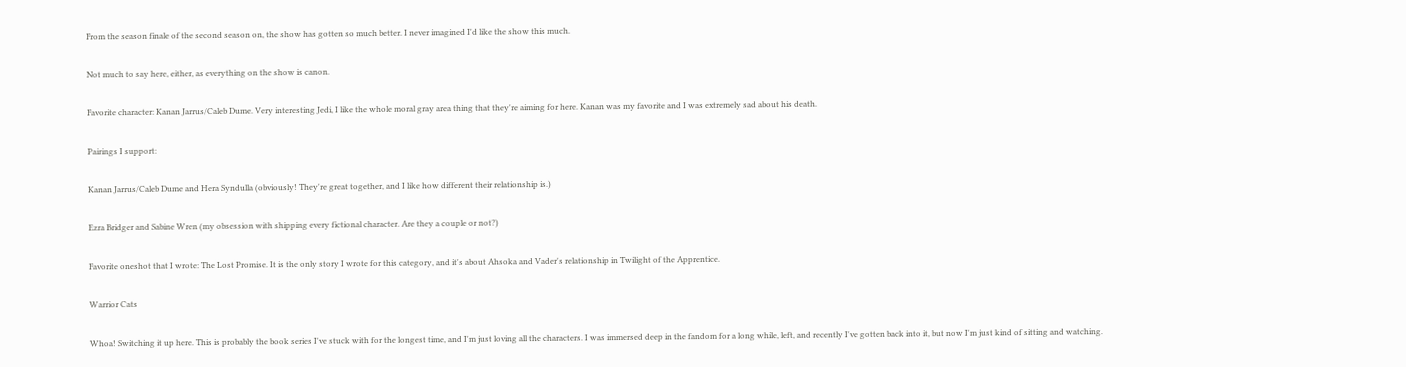From the season finale of the second season on, the show has gotten so much better. I never imagined I'd like the show this much.

Not much to say here, either, as everything on the show is canon.

Favorite character: Kanan Jarrus/Caleb Dume. Very interesting Jedi, I like the whole moral gray area thing that they're aiming for here. Kanan was my favorite and I was extremely sad about his death.

Pairings I support:

Kanan Jarrus/Caleb Dume and Hera Syndulla (obviously! They're great together, and I like how different their relationship is.)

Ezra Bridger and Sabine Wren (my obsession with shipping every fictional character. Are they a couple or not?)

Favorite oneshot that I wrote: The Lost Promise. It is the only story I wrote for this category, and it's about Ahsoka and Vader's relationship in Twilight of the Apprentice.

Warrior Cats

Whoa! Switching it up here. This is probably the book series I've stuck with for the longest time, and I'm just loving all the characters. I was immersed deep in the fandom for a long while, left, and recently I've gotten back into it, but now I'm just kind of sitting and watching.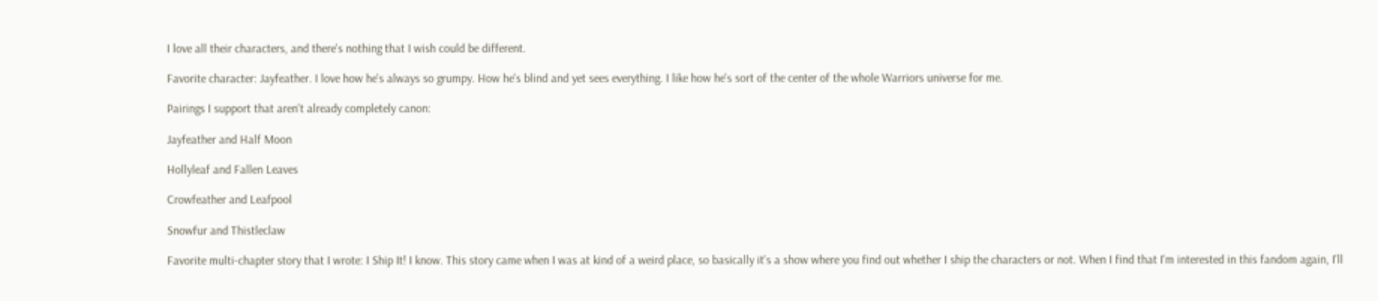I love all their characters, and there's nothing that I wish could be different.

Favorite character: Jayfeather. I love how he's always so grumpy. How he's blind and yet sees everything. I like how he's sort of the center of the whole Warriors universe for me.

Pairings I support that aren't already completely canon:

Jayfeather and Half Moon

Hollyleaf and Fallen Leaves

Crowfeather and Leafpool

Snowfur and Thistleclaw

Favorite multi-chapter story that I wrote: I Ship It! I know. This story came when I was at kind of a weird place, so basically it's a show where you find out whether I ship the characters or not. When I find that I'm interested in this fandom again, I'll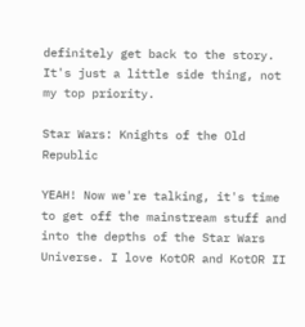definitely get back to the story. It's just a little side thing, not my top priority.

Star Wars: Knights of the Old Republic

YEAH! Now we're talking, it's time to get off the mainstream stuff and into the depths of the Star Wars Universe. I love KotOR and KotOR II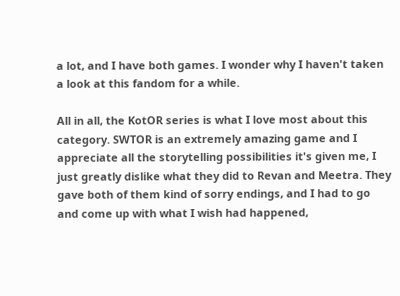a lot, and I have both games. I wonder why I haven't taken a look at this fandom for a while.

All in all, the KotOR series is what I love most about this category. SWTOR is an extremely amazing game and I appreciate all the storytelling possibilities it's given me, I just greatly dislike what they did to Revan and Meetra. They gave both of them kind of sorry endings, and I had to go and come up with what I wish had happened,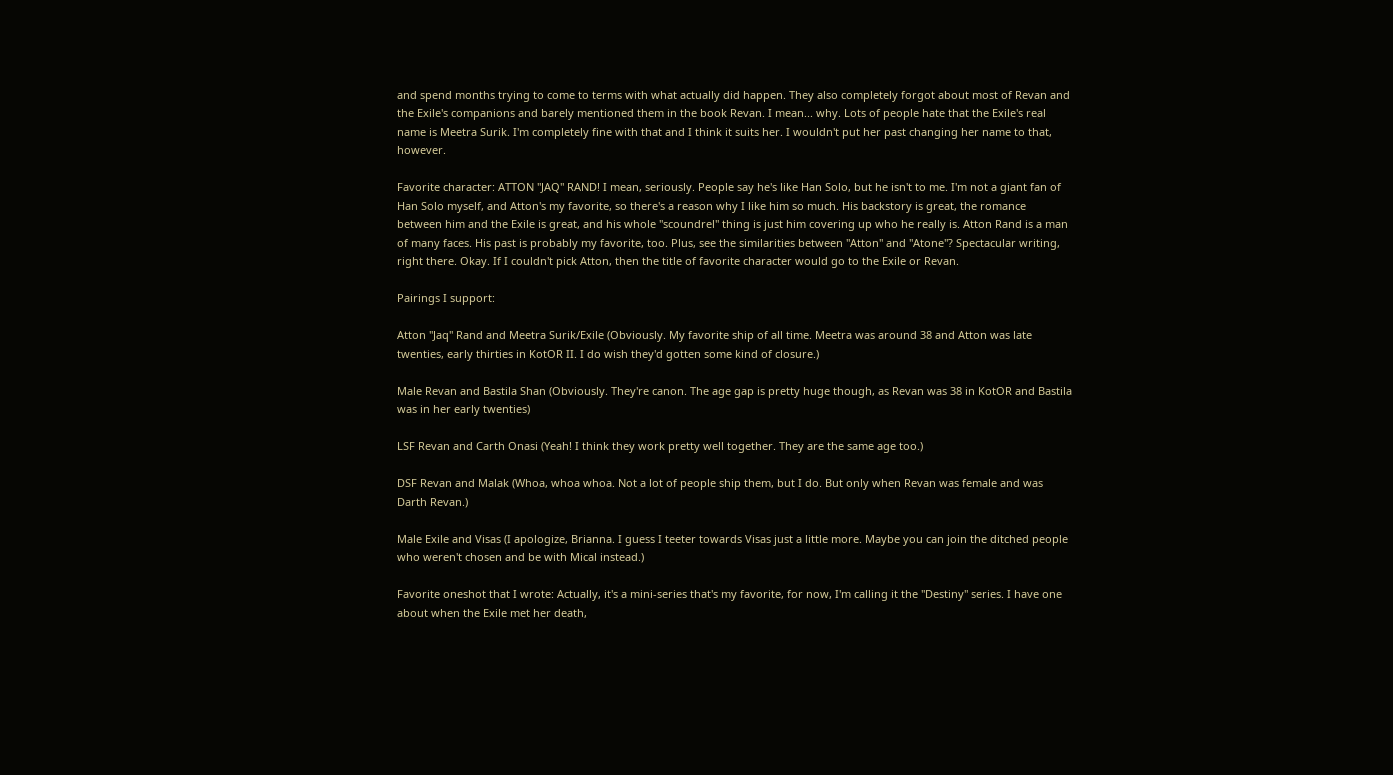and spend months trying to come to terms with what actually did happen. They also completely forgot about most of Revan and the Exile's companions and barely mentioned them in the book Revan. I mean... why. Lots of people hate that the Exile's real name is Meetra Surik. I'm completely fine with that and I think it suits her. I wouldn't put her past changing her name to that, however.

Favorite character: ATTON "JAQ" RAND! I mean, seriously. People say he's like Han Solo, but he isn't to me. I'm not a giant fan of Han Solo myself, and Atton's my favorite, so there's a reason why I like him so much. His backstory is great, the romance between him and the Exile is great, and his whole "scoundrel" thing is just him covering up who he really is. Atton Rand is a man of many faces. His past is probably my favorite, too. Plus, see the similarities between "Atton" and "Atone"? Spectacular writing, right there. Okay. If I couldn't pick Atton, then the title of favorite character would go to the Exile or Revan.

Pairings I support:

Atton "Jaq" Rand and Meetra Surik/Exile (Obviously. My favorite ship of all time. Meetra was around 38 and Atton was late twenties, early thirties in KotOR II. I do wish they'd gotten some kind of closure.)

Male Revan and Bastila Shan (Obviously. They're canon. The age gap is pretty huge though, as Revan was 38 in KotOR and Bastila was in her early twenties)

LSF Revan and Carth Onasi (Yeah! I think they work pretty well together. They are the same age too.)

DSF Revan and Malak (Whoa, whoa whoa. Not a lot of people ship them, but I do. But only when Revan was female and was Darth Revan.)

Male Exile and Visas (I apologize, Brianna. I guess I teeter towards Visas just a little more. Maybe you can join the ditched people who weren't chosen and be with Mical instead.)

Favorite oneshot that I wrote: Actually, it's a mini-series that's my favorite, for now, I'm calling it the "Destiny" series. I have one about when the Exile met her death,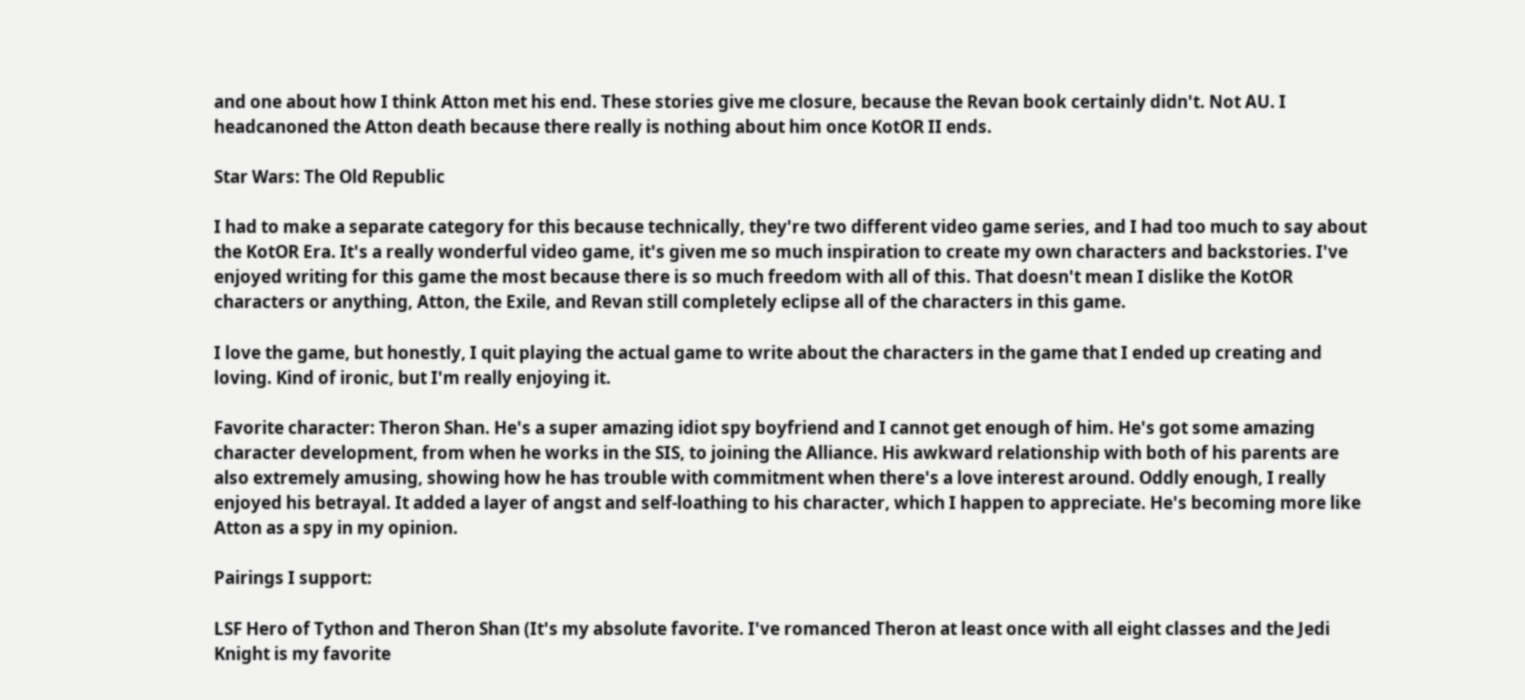and one about how I think Atton met his end. These stories give me closure, because the Revan book certainly didn't. Not AU. I headcanoned the Atton death because there really is nothing about him once KotOR II ends.

Star Wars: The Old Republic

I had to make a separate category for this because technically, they're two different video game series, and I had too much to say about the KotOR Era. It's a really wonderful video game, it's given me so much inspiration to create my own characters and backstories. I've enjoyed writing for this game the most because there is so much freedom with all of this. That doesn't mean I dislike the KotOR characters or anything, Atton, the Exile, and Revan still completely eclipse all of the characters in this game.

I love the game, but honestly, I quit playing the actual game to write about the characters in the game that I ended up creating and loving. Kind of ironic, but I'm really enjoying it.

Favorite character: Theron Shan. He's a super amazing idiot spy boyfriend and I cannot get enough of him. He's got some amazing character development, from when he works in the SIS, to joining the Alliance. His awkward relationship with both of his parents are also extremely amusing, showing how he has trouble with commitment when there's a love interest around. Oddly enough, I really enjoyed his betrayal. It added a layer of angst and self-loathing to his character, which I happen to appreciate. He's becoming more like Atton as a spy in my opinion.

Pairings I support:

LSF Hero of Tython and Theron Shan (It's my absolute favorite. I've romanced Theron at least once with all eight classes and the Jedi Knight is my favorite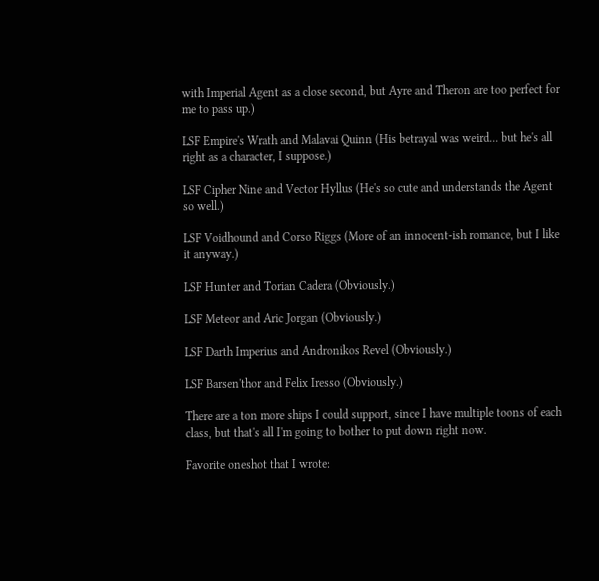with Imperial Agent as a close second, but Ayre and Theron are too perfect for me to pass up.)

LSF Empire's Wrath and Malavai Quinn (His betrayal was weird... but he's all right as a character, I suppose.)

LSF Cipher Nine and Vector Hyllus (He's so cute and understands the Agent so well.)

LSF Voidhound and Corso Riggs (More of an innocent-ish romance, but I like it anyway.)

LSF Hunter and Torian Cadera (Obviously.)

LSF Meteor and Aric Jorgan (Obviously.)

LSF Darth Imperius and Andronikos Revel (Obviously.)

LSF Barsen'thor and Felix Iresso (Obviously.)

There are a ton more ships I could support, since I have multiple toons of each class, but that's all I'm going to bother to put down right now.

Favorite oneshot that I wrote: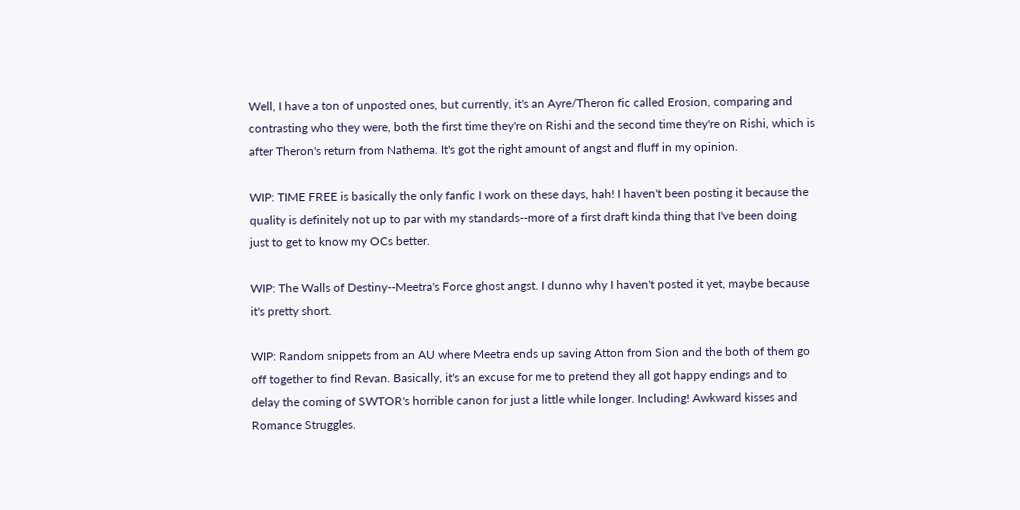Well, I have a ton of unposted ones, but currently, it's an Ayre/Theron fic called Erosion, comparing and contrasting who they were, both the first time they're on Rishi and the second time they're on Rishi, which is after Theron's return from Nathema. It's got the right amount of angst and fluff in my opinion.

WIP: TIME FREE is basically the only fanfic I work on these days, hah! I haven't been posting it because the quality is definitely not up to par with my standards--more of a first draft kinda thing that I've been doing just to get to know my OCs better.

WIP: The Walls of Destiny--Meetra's Force ghost angst. I dunno why I haven't posted it yet, maybe because it's pretty short.

WIP: Random snippets from an AU where Meetra ends up saving Atton from Sion and the both of them go off together to find Revan. Basically, it's an excuse for me to pretend they all got happy endings and to delay the coming of SWTOR's horrible canon for just a little while longer. Including! Awkward kisses and Romance Struggles.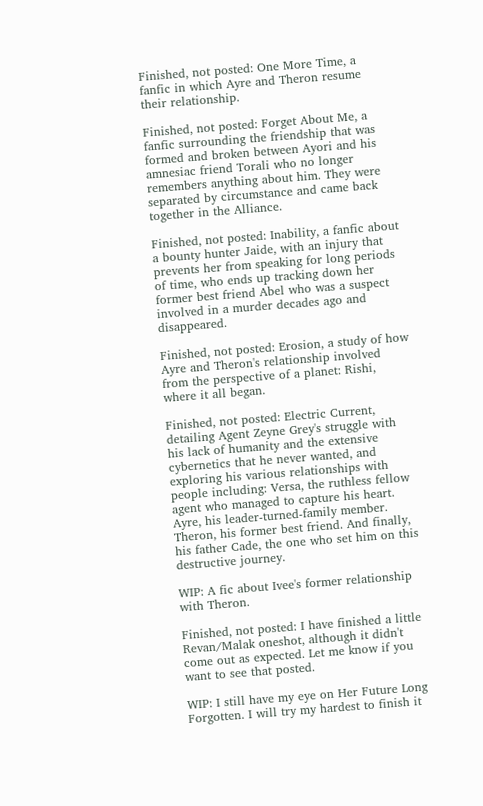Finished, not posted: One More Time, a fanfic in which Ayre and Theron resume their relationship.

Finished, not posted: Forget About Me, a fanfic surrounding the friendship that was formed and broken between Ayori and his amnesiac friend Torali who no longer remembers anything about him. They were separated by circumstance and came back together in the Alliance.

Finished, not posted: Inability, a fanfic about a bounty hunter Jaide, with an injury that prevents her from speaking for long periods of time, who ends up tracking down her former best friend Abel who was a suspect involved in a murder decades ago and disappeared.

Finished, not posted: Erosion, a study of how Ayre and Theron's relationship involved from the perspective of a planet: Rishi, where it all began.

Finished, not posted: Electric Current, detailing Agent Zeyne Grey's struggle with his lack of humanity and the extensive cybernetics that he never wanted, and exploring his various relationships with people including: Versa, the ruthless fellow agent who managed to capture his heart. Ayre, his leader-turned-family member. Theron, his former best friend. And finally, his father Cade, the one who set him on this destructive journey.

WIP: A fic about Ivee's former relationship with Theron.

Finished, not posted: I have finished a little Revan/Malak oneshot, although it didn't come out as expected. Let me know if you want to see that posted.

WIP: I still have my eye on Her Future Long Forgotten. I will try my hardest to finish it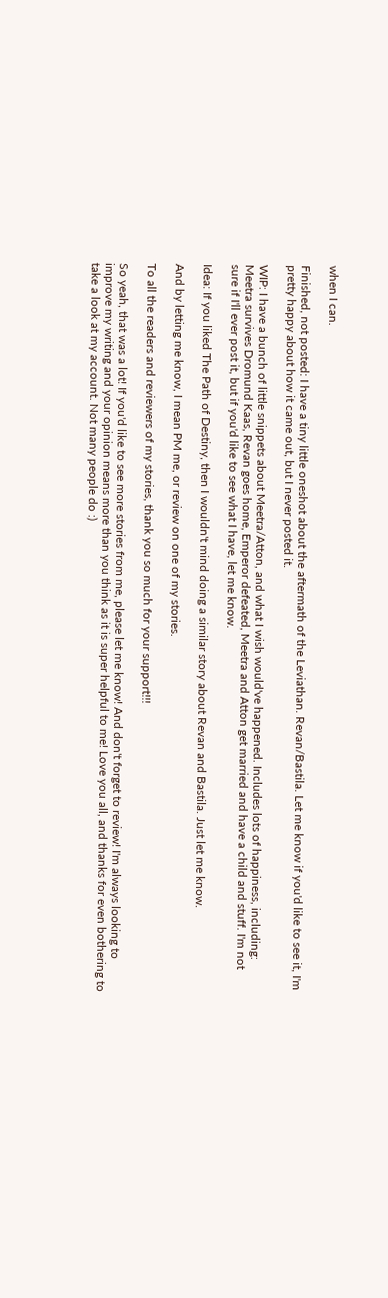when I can.

Finished, not posted: I have a tiny little oneshot about the aftermath of the Leviathan. Revan/Bastila. Let me know if you'd like to see it, I'm pretty happy about how it came out, but I never posted it.

WIP: I have a bunch of little snippets about Meetra/Atton, and what I wish would've happened. Includes lots of happiness, including: Meetra survives Dromund Kaas, Revan goes home, Emperor defeated, Meetra and Atton get married and have a child and stuff. I'm not sure if I'll ever post it, but if you'd like to see what I have, let me know.

Idea: If you liked The Path of Destiny, then I wouldn't mind doing a similar story about Revan and Bastila. Just let me know.

And by letting me know, I mean PM me, or review on one of my stories.

To all the readers and reviewers of my stories, thank you so much for your support!!!

So yeah, that was a lot! If you'd like to see more stories from me, please let me know! And don't forget to review! I'm always looking to improve my writing and your opinion means more than you think as it is super helpful to me! Love you all, and thanks for even bothering to take a look at my account. Not many people do :)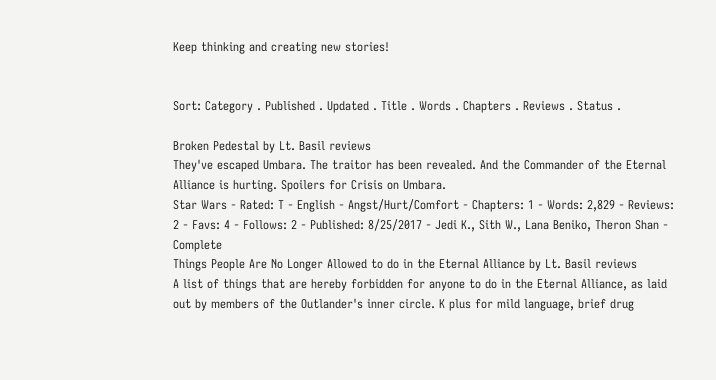Keep thinking and creating new stories!


Sort: Category . Published . Updated . Title . Words . Chapters . Reviews . Status .

Broken Pedestal by Lt. Basil reviews
They've escaped Umbara. The traitor has been revealed. And the Commander of the Eternal Alliance is hurting. Spoilers for Crisis on Umbara.
Star Wars - Rated: T - English - Angst/Hurt/Comfort - Chapters: 1 - Words: 2,829 - Reviews: 2 - Favs: 4 - Follows: 2 - Published: 8/25/2017 - Jedi K., Sith W., Lana Beniko, Theron Shan - Complete
Things People Are No Longer Allowed to do in the Eternal Alliance by Lt. Basil reviews
A list of things that are hereby forbidden for anyone to do in the Eternal Alliance, as laid out by members of the Outlander's inner circle. K plus for mild language, brief drug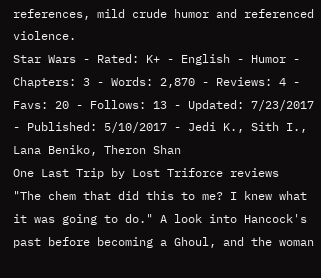references, mild crude humor and referenced violence.
Star Wars - Rated: K+ - English - Humor - Chapters: 3 - Words: 2,870 - Reviews: 4 - Favs: 20 - Follows: 13 - Updated: 7/23/2017 - Published: 5/10/2017 - Jedi K., Sith I., Lana Beniko, Theron Shan
One Last Trip by Lost Triforce reviews
"The chem that did this to me? I knew what it was going to do." A look into Hancock's past before becoming a Ghoul, and the woman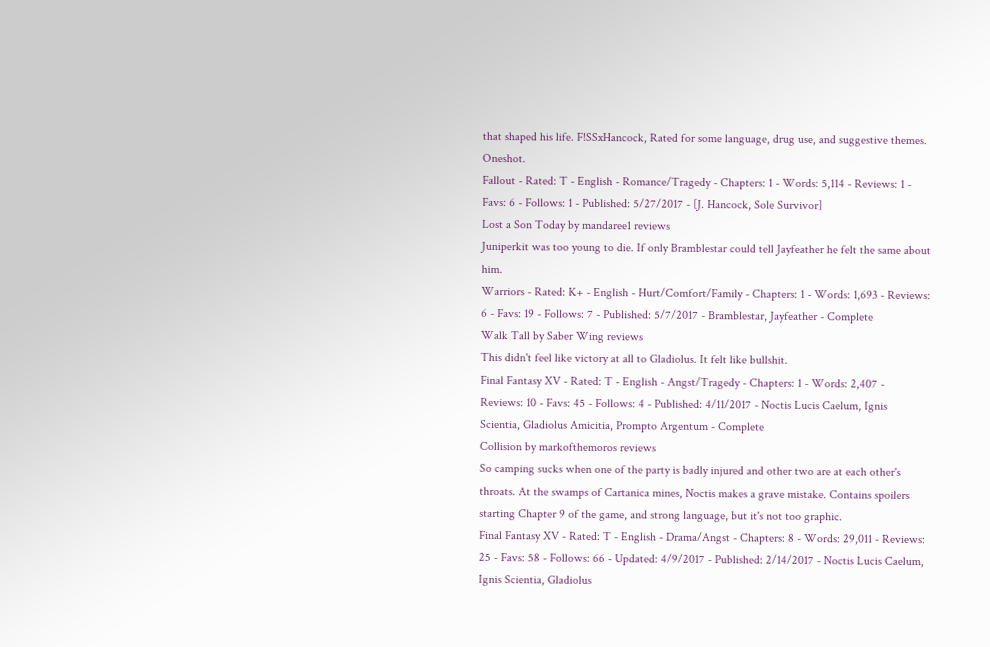that shaped his life. F!SSxHancock, Rated for some language, drug use, and suggestive themes. Oneshot.
Fallout - Rated: T - English - Romance/Tragedy - Chapters: 1 - Words: 5,114 - Reviews: 1 - Favs: 6 - Follows: 1 - Published: 5/27/2017 - [J. Hancock, Sole Survivor]
Lost a Son Today by mandaree1 reviews
Juniperkit was too young to die. If only Bramblestar could tell Jayfeather he felt the same about him.
Warriors - Rated: K+ - English - Hurt/Comfort/Family - Chapters: 1 - Words: 1,693 - Reviews: 6 - Favs: 19 - Follows: 7 - Published: 5/7/2017 - Bramblestar, Jayfeather - Complete
Walk Tall by Saber Wing reviews
This didn't feel like victory at all to Gladiolus. It felt like bullshit.
Final Fantasy XV - Rated: T - English - Angst/Tragedy - Chapters: 1 - Words: 2,407 - Reviews: 10 - Favs: 45 - Follows: 4 - Published: 4/11/2017 - Noctis Lucis Caelum, Ignis Scientia, Gladiolus Amicitia, Prompto Argentum - Complete
Collision by markofthemoros reviews
So camping sucks when one of the party is badly injured and other two are at each other's throats. At the swamps of Cartanica mines, Noctis makes a grave mistake. Contains spoilers starting Chapter 9 of the game, and strong language, but it's not too graphic.
Final Fantasy XV - Rated: T - English - Drama/Angst - Chapters: 8 - Words: 29,011 - Reviews: 25 - Favs: 58 - Follows: 66 - Updated: 4/9/2017 - Published: 2/14/2017 - Noctis Lucis Caelum, Ignis Scientia, Gladiolus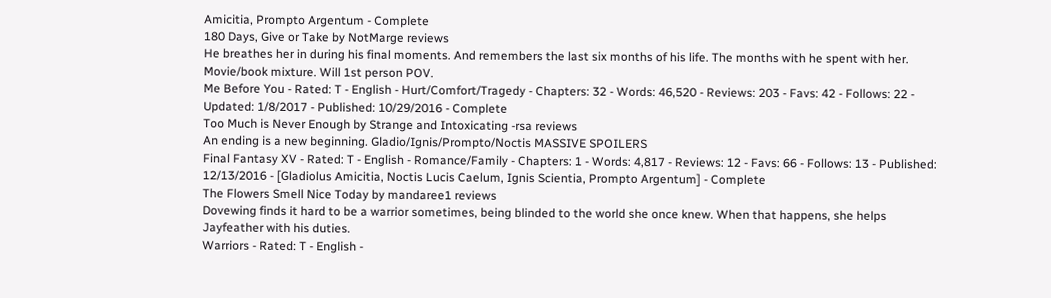Amicitia, Prompto Argentum - Complete
180 Days, Give or Take by NotMarge reviews
He breathes her in during his final moments. And remembers the last six months of his life. The months with he spent with her. Movie/book mixture. Will 1st person POV.
Me Before You - Rated: T - English - Hurt/Comfort/Tragedy - Chapters: 32 - Words: 46,520 - Reviews: 203 - Favs: 42 - Follows: 22 - Updated: 1/8/2017 - Published: 10/29/2016 - Complete
Too Much is Never Enough by Strange and Intoxicating -rsa reviews
An ending is a new beginning. Gladio/Ignis/Prompto/Noctis MASSIVE SPOILERS
Final Fantasy XV - Rated: T - English - Romance/Family - Chapters: 1 - Words: 4,817 - Reviews: 12 - Favs: 66 - Follows: 13 - Published: 12/13/2016 - [Gladiolus Amicitia, Noctis Lucis Caelum, Ignis Scientia, Prompto Argentum] - Complete
The Flowers Smell Nice Today by mandaree1 reviews
Dovewing finds it hard to be a warrior sometimes, being blinded to the world she once knew. When that happens, she helps Jayfeather with his duties.
Warriors - Rated: T - English -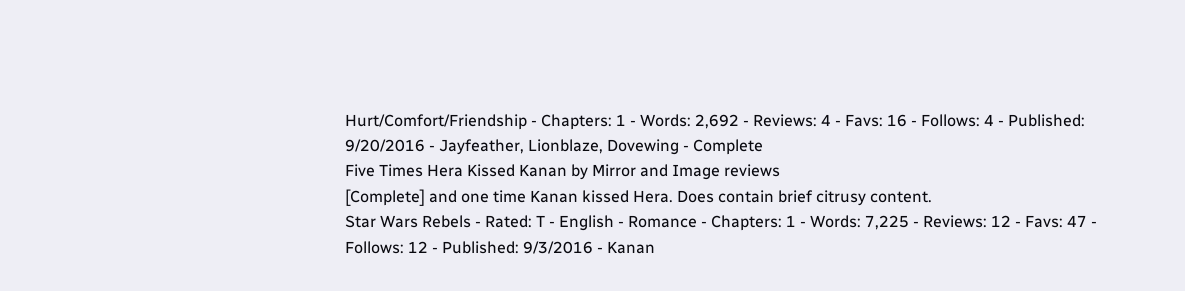Hurt/Comfort/Friendship - Chapters: 1 - Words: 2,692 - Reviews: 4 - Favs: 16 - Follows: 4 - Published: 9/20/2016 - Jayfeather, Lionblaze, Dovewing - Complete
Five Times Hera Kissed Kanan by Mirror and Image reviews
[Complete] and one time Kanan kissed Hera. Does contain brief citrusy content.
Star Wars Rebels - Rated: T - English - Romance - Chapters: 1 - Words: 7,225 - Reviews: 12 - Favs: 47 - Follows: 12 - Published: 9/3/2016 - Kanan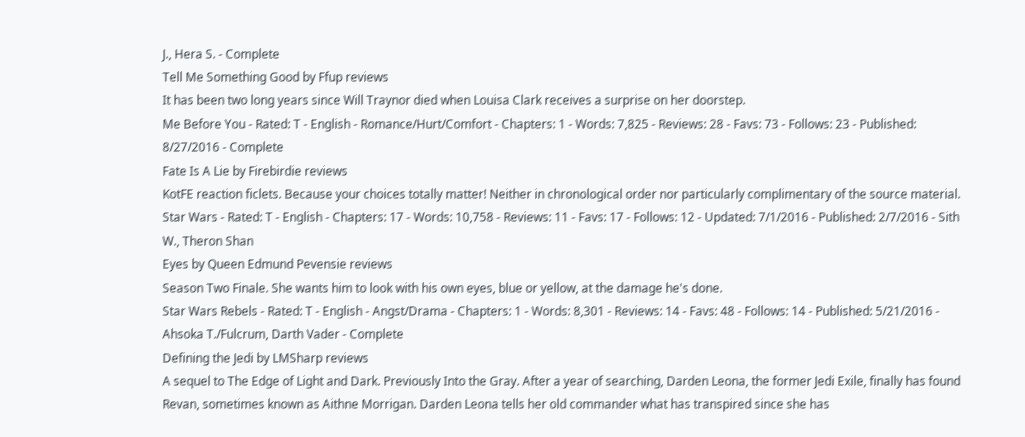J., Hera S. - Complete
Tell Me Something Good by Ffup reviews
It has been two long years since Will Traynor died when Louisa Clark receives a surprise on her doorstep.
Me Before You - Rated: T - English - Romance/Hurt/Comfort - Chapters: 1 - Words: 7,825 - Reviews: 28 - Favs: 73 - Follows: 23 - Published: 8/27/2016 - Complete
Fate Is A Lie by Firebirdie reviews
KotFE reaction ficlets. Because your choices totally matter! Neither in chronological order nor particularly complimentary of the source material.
Star Wars - Rated: T - English - Chapters: 17 - Words: 10,758 - Reviews: 11 - Favs: 17 - Follows: 12 - Updated: 7/1/2016 - Published: 2/7/2016 - Sith W., Theron Shan
Eyes by Queen Edmund Pevensie reviews
Season Two Finale. She wants him to look with his own eyes, blue or yellow, at the damage he's done.
Star Wars Rebels - Rated: T - English - Angst/Drama - Chapters: 1 - Words: 8,301 - Reviews: 14 - Favs: 48 - Follows: 14 - Published: 5/21/2016 - Ahsoka T./Fulcrum, Darth Vader - Complete
Defining the Jedi by LMSharp reviews
A sequel to The Edge of Light and Dark. Previously Into the Gray. After a year of searching, Darden Leona, the former Jedi Exile, finally has found Revan, sometimes known as Aithne Morrigan. Darden Leona tells her old commander what has transpired since she has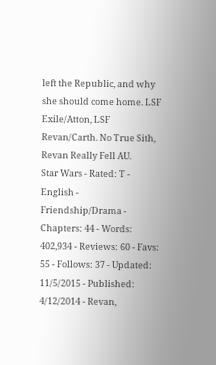left the Republic, and why she should come home. LSF Exile/Atton, LSF Revan/Carth. No True Sith, Revan Really Fell AU.
Star Wars - Rated: T - English - Friendship/Drama - Chapters: 44 - Words: 402,934 - Reviews: 60 - Favs: 55 - Follows: 37 - Updated: 11/5/2015 - Published: 4/12/2014 - Revan,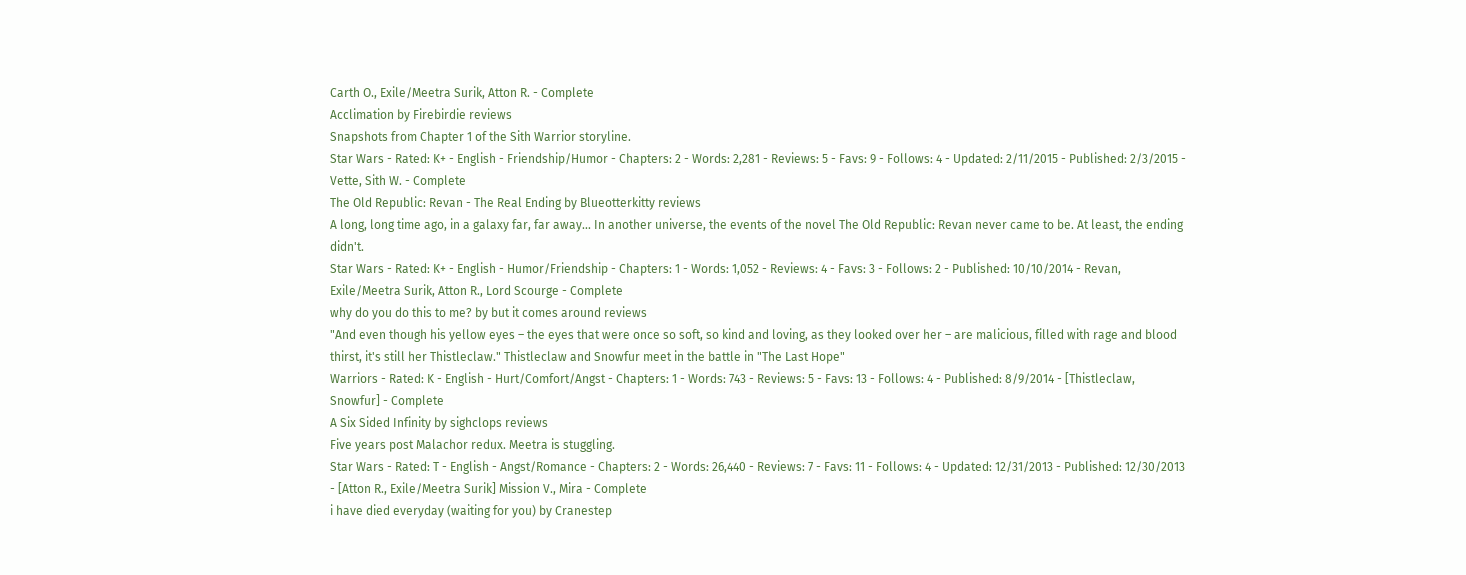Carth O., Exile/Meetra Surik, Atton R. - Complete
Acclimation by Firebirdie reviews
Snapshots from Chapter 1 of the Sith Warrior storyline.
Star Wars - Rated: K+ - English - Friendship/Humor - Chapters: 2 - Words: 2,281 - Reviews: 5 - Favs: 9 - Follows: 4 - Updated: 2/11/2015 - Published: 2/3/2015 - Vette, Sith W. - Complete
The Old Republic: Revan - The Real Ending by Blueotterkitty reviews
A long, long time ago, in a galaxy far, far away... In another universe, the events of the novel The Old Republic: Revan never came to be. At least, the ending didn't.
Star Wars - Rated: K+ - English - Humor/Friendship - Chapters: 1 - Words: 1,052 - Reviews: 4 - Favs: 3 - Follows: 2 - Published: 10/10/2014 - Revan, Exile/Meetra Surik, Atton R., Lord Scourge - Complete
why do you do this to me? by but it comes around reviews
"And even though his yellow eyes – the eyes that were once so soft, so kind and loving, as they looked over her – are malicious, filled with rage and blood thirst, it's still her Thistleclaw." Thistleclaw and Snowfur meet in the battle in "The Last Hope"
Warriors - Rated: K - English - Hurt/Comfort/Angst - Chapters: 1 - Words: 743 - Reviews: 5 - Favs: 13 - Follows: 4 - Published: 8/9/2014 - [Thistleclaw, Snowfur] - Complete
A Six Sided Infinity by sighclops reviews
Five years post Malachor redux. Meetra is stuggling.
Star Wars - Rated: T - English - Angst/Romance - Chapters: 2 - Words: 26,440 - Reviews: 7 - Favs: 11 - Follows: 4 - Updated: 12/31/2013 - Published: 12/30/2013 - [Atton R., Exile/Meetra Surik] Mission V., Mira - Complete
i have died everyday (waiting for you) by Cranestep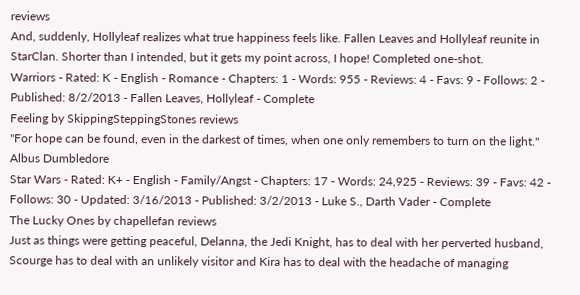reviews
And, suddenly, Hollyleaf realizes what true happiness feels like. Fallen Leaves and Hollyleaf reunite in StarClan. Shorter than I intended, but it gets my point across, I hope! Completed one-shot.
Warriors - Rated: K - English - Romance - Chapters: 1 - Words: 955 - Reviews: 4 - Favs: 9 - Follows: 2 - Published: 8/2/2013 - Fallen Leaves, Hollyleaf - Complete
Feeling by SkippingSteppingStones reviews
"For hope can be found, even in the darkest of times, when one only remembers to turn on the light." Albus Dumbledore
Star Wars - Rated: K+ - English - Family/Angst - Chapters: 17 - Words: 24,925 - Reviews: 39 - Favs: 42 - Follows: 30 - Updated: 3/16/2013 - Published: 3/2/2013 - Luke S., Darth Vader - Complete
The Lucky Ones by chapellefan reviews
Just as things were getting peaceful, Delanna, the Jedi Knight, has to deal with her perverted husband, Scourge has to deal with an unlikely visitor and Kira has to deal with the headache of managing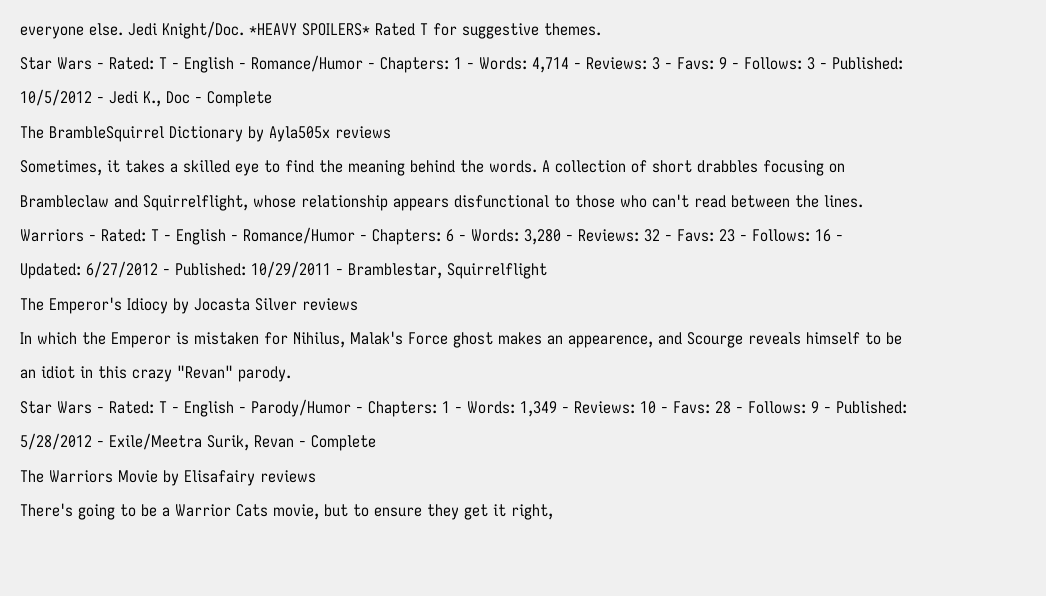everyone else. Jedi Knight/Doc. *HEAVY SPOILERS* Rated T for suggestive themes.
Star Wars - Rated: T - English - Romance/Humor - Chapters: 1 - Words: 4,714 - Reviews: 3 - Favs: 9 - Follows: 3 - Published: 10/5/2012 - Jedi K., Doc - Complete
The BrambleSquirrel Dictionary by Ayla505x reviews
Sometimes, it takes a skilled eye to find the meaning behind the words. A collection of short drabbles focusing on Brambleclaw and Squirrelflight, whose relationship appears disfunctional to those who can't read between the lines.
Warriors - Rated: T - English - Romance/Humor - Chapters: 6 - Words: 3,280 - Reviews: 32 - Favs: 23 - Follows: 16 - Updated: 6/27/2012 - Published: 10/29/2011 - Bramblestar, Squirrelflight
The Emperor's Idiocy by Jocasta Silver reviews
In which the Emperor is mistaken for Nihilus, Malak's Force ghost makes an appearence, and Scourge reveals himself to be an idiot in this crazy "Revan" parody.
Star Wars - Rated: T - English - Parody/Humor - Chapters: 1 - Words: 1,349 - Reviews: 10 - Favs: 28 - Follows: 9 - Published: 5/28/2012 - Exile/Meetra Surik, Revan - Complete
The Warriors Movie by Elisafairy reviews
There's going to be a Warrior Cats movie, but to ensure they get it right,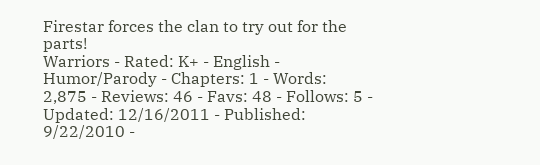Firestar forces the clan to try out for the parts!
Warriors - Rated: K+ - English - Humor/Parody - Chapters: 1 - Words: 2,875 - Reviews: 46 - Favs: 48 - Follows: 5 - Updated: 12/16/2011 - Published: 9/22/2010 -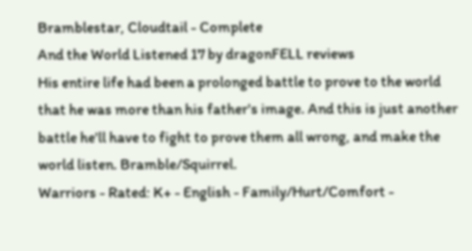Bramblestar, Cloudtail - Complete
And the World Listened 17 by dragonFELL reviews
His entire life had been a prolonged battle to prove to the world that he was more than his father's image. And this is just another battle he'll have to fight to prove them all wrong, and make the world listen. Bramble/Squirrel.
Warriors - Rated: K+ - English - Family/Hurt/Comfort -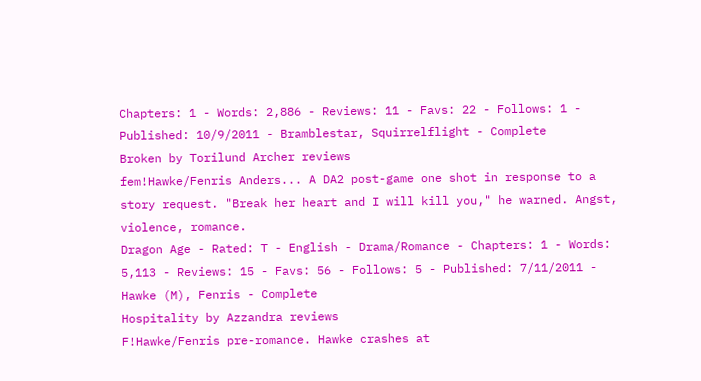Chapters: 1 - Words: 2,886 - Reviews: 11 - Favs: 22 - Follows: 1 - Published: 10/9/2011 - Bramblestar, Squirrelflight - Complete
Broken by Torilund Archer reviews
fem!Hawke/Fenris Anders... A DA2 post-game one shot in response to a story request. "Break her heart and I will kill you," he warned. Angst, violence, romance.
Dragon Age - Rated: T - English - Drama/Romance - Chapters: 1 - Words: 5,113 - Reviews: 15 - Favs: 56 - Follows: 5 - Published: 7/11/2011 - Hawke (M), Fenris - Complete
Hospitality by Azzandra reviews
F!Hawke/Fenris pre-romance. Hawke crashes at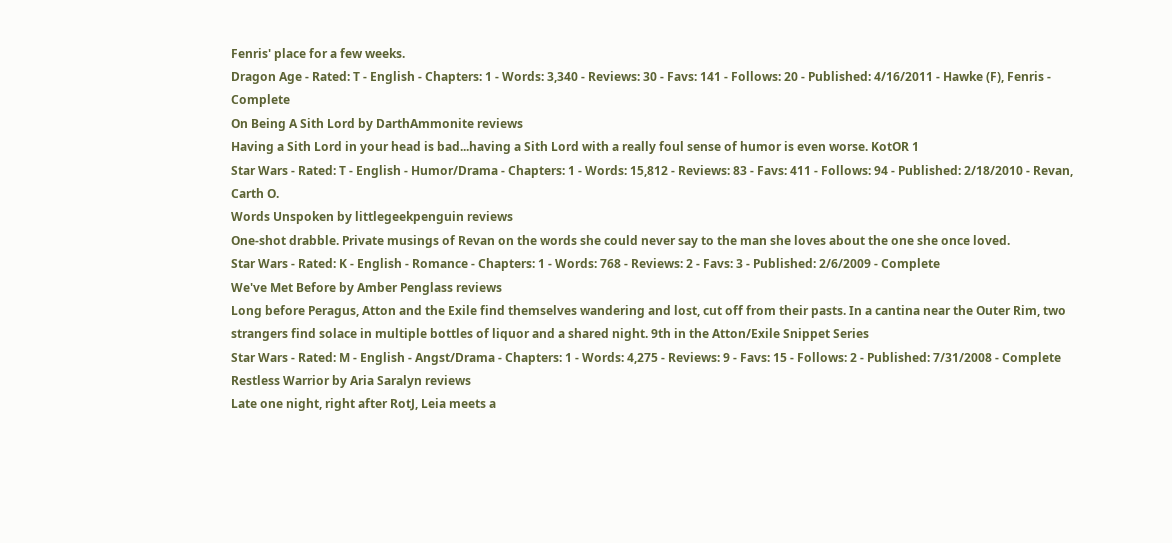Fenris' place for a few weeks.
Dragon Age - Rated: T - English - Chapters: 1 - Words: 3,340 - Reviews: 30 - Favs: 141 - Follows: 20 - Published: 4/16/2011 - Hawke (F), Fenris - Complete
On Being A Sith Lord by DarthAmmonite reviews
Having a Sith Lord in your head is bad...having a Sith Lord with a really foul sense of humor is even worse. KotOR 1
Star Wars - Rated: T - English - Humor/Drama - Chapters: 1 - Words: 15,812 - Reviews: 83 - Favs: 411 - Follows: 94 - Published: 2/18/2010 - Revan, Carth O.
Words Unspoken by littlegeekpenguin reviews
One-shot drabble. Private musings of Revan on the words she could never say to the man she loves about the one she once loved.
Star Wars - Rated: K - English - Romance - Chapters: 1 - Words: 768 - Reviews: 2 - Favs: 3 - Published: 2/6/2009 - Complete
We've Met Before by Amber Penglass reviews
Long before Peragus, Atton and the Exile find themselves wandering and lost, cut off from their pasts. In a cantina near the Outer Rim, two strangers find solace in multiple bottles of liquor and a shared night. 9th in the Atton/Exile Snippet Series
Star Wars - Rated: M - English - Angst/Drama - Chapters: 1 - Words: 4,275 - Reviews: 9 - Favs: 15 - Follows: 2 - Published: 7/31/2008 - Complete
Restless Warrior by Aria Saralyn reviews
Late one night, right after RotJ, Leia meets a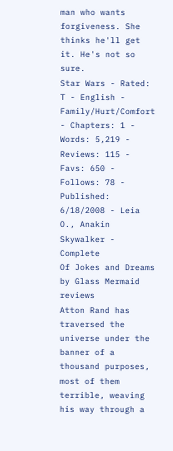man who wants forgiveness. She thinks he'll get it. He's not so sure.
Star Wars - Rated: T - English - Family/Hurt/Comfort - Chapters: 1 - Words: 5,219 - Reviews: 115 - Favs: 650 - Follows: 78 - Published: 6/18/2008 - Leia O., Anakin Skywalker - Complete
Of Jokes and Dreams by Glass Mermaid reviews
Atton Rand has traversed the universe under the banner of a thousand purposes, most of them terrible, weaving his way through a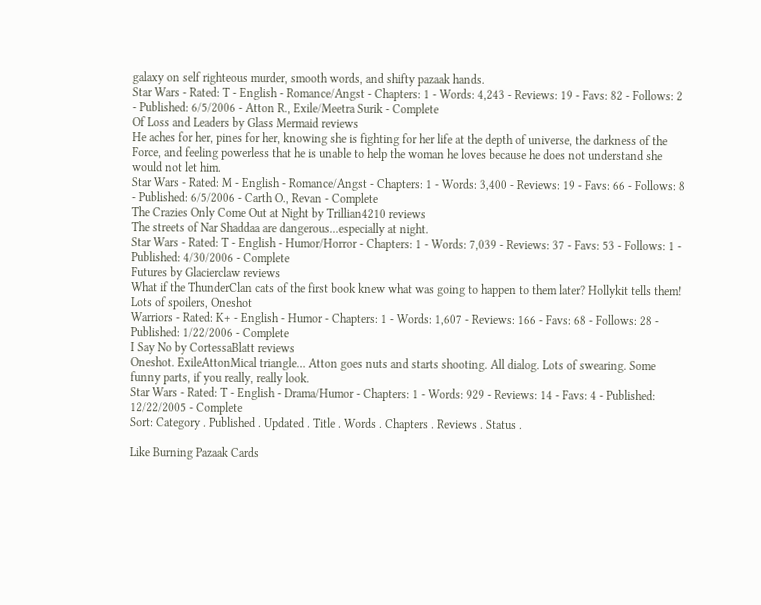galaxy on self righteous murder, smooth words, and shifty pazaak hands.
Star Wars - Rated: T - English - Romance/Angst - Chapters: 1 - Words: 4,243 - Reviews: 19 - Favs: 82 - Follows: 2 - Published: 6/5/2006 - Atton R., Exile/Meetra Surik - Complete
Of Loss and Leaders by Glass Mermaid reviews
He aches for her, pines for her, knowing she is fighting for her life at the depth of universe, the darkness of the Force, and feeling powerless that he is unable to help the woman he loves because he does not understand she would not let him.
Star Wars - Rated: M - English - Romance/Angst - Chapters: 1 - Words: 3,400 - Reviews: 19 - Favs: 66 - Follows: 8 - Published: 6/5/2006 - Carth O., Revan - Complete
The Crazies Only Come Out at Night by Trillian4210 reviews
The streets of Nar Shaddaa are dangerous...especially at night.
Star Wars - Rated: T - English - Humor/Horror - Chapters: 1 - Words: 7,039 - Reviews: 37 - Favs: 53 - Follows: 1 - Published: 4/30/2006 - Complete
Futures by Glacierclaw reviews
What if the ThunderClan cats of the first book knew what was going to happen to them later? Hollykit tells them! Lots of spoilers, Oneshot
Warriors - Rated: K+ - English - Humor - Chapters: 1 - Words: 1,607 - Reviews: 166 - Favs: 68 - Follows: 28 - Published: 1/22/2006 - Complete
I Say No by CortessaBlatt reviews
Oneshot. ExileAttonMical triangle… Atton goes nuts and starts shooting. All dialog. Lots of swearing. Some funny parts, if you really, really look.
Star Wars - Rated: T - English - Drama/Humor - Chapters: 1 - Words: 929 - Reviews: 14 - Favs: 4 - Published: 12/22/2005 - Complete
Sort: Category . Published . Updated . Title . Words . Chapters . Reviews . Status .

Like Burning Pazaak Cards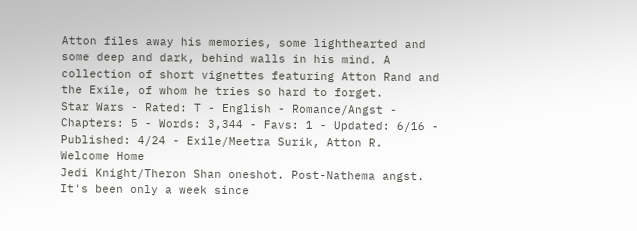Atton files away his memories, some lighthearted and some deep and dark, behind walls in his mind. A collection of short vignettes featuring Atton Rand and the Exile, of whom he tries so hard to forget.
Star Wars - Rated: T - English - Romance/Angst - Chapters: 5 - Words: 3,344 - Favs: 1 - Updated: 6/16 - Published: 4/24 - Exile/Meetra Surik, Atton R.
Welcome Home
Jedi Knight/Theron Shan oneshot. Post-Nathema angst. It's been only a week since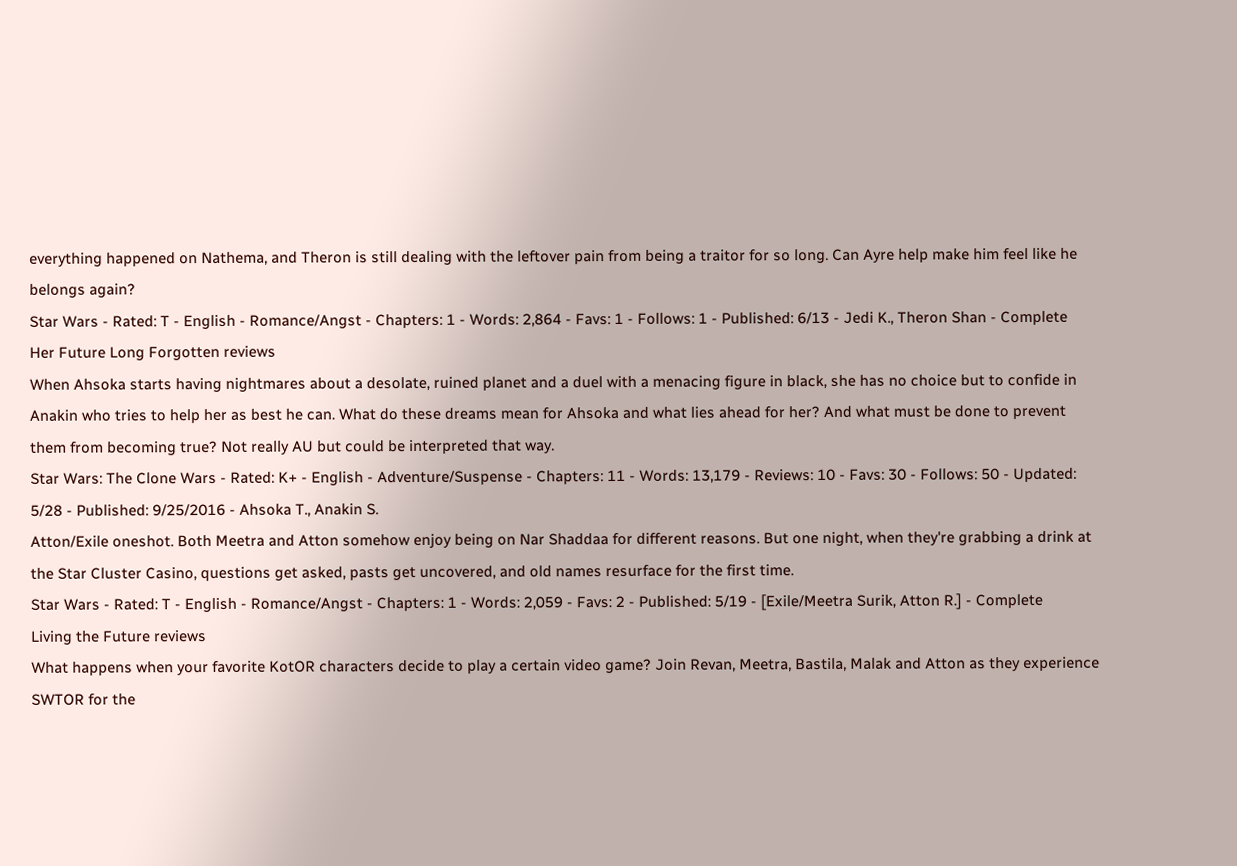everything happened on Nathema, and Theron is still dealing with the leftover pain from being a traitor for so long. Can Ayre help make him feel like he belongs again?
Star Wars - Rated: T - English - Romance/Angst - Chapters: 1 - Words: 2,864 - Favs: 1 - Follows: 1 - Published: 6/13 - Jedi K., Theron Shan - Complete
Her Future Long Forgotten reviews
When Ahsoka starts having nightmares about a desolate, ruined planet and a duel with a menacing figure in black, she has no choice but to confide in Anakin who tries to help her as best he can. What do these dreams mean for Ahsoka and what lies ahead for her? And what must be done to prevent them from becoming true? Not really AU but could be interpreted that way.
Star Wars: The Clone Wars - Rated: K+ - English - Adventure/Suspense - Chapters: 11 - Words: 13,179 - Reviews: 10 - Favs: 30 - Follows: 50 - Updated: 5/28 - Published: 9/25/2016 - Ahsoka T., Anakin S.
Atton/Exile oneshot. Both Meetra and Atton somehow enjoy being on Nar Shaddaa for different reasons. But one night, when they're grabbing a drink at the Star Cluster Casino, questions get asked, pasts get uncovered, and old names resurface for the first time.
Star Wars - Rated: T - English - Romance/Angst - Chapters: 1 - Words: 2,059 - Favs: 2 - Published: 5/19 - [Exile/Meetra Surik, Atton R.] - Complete
Living the Future reviews
What happens when your favorite KotOR characters decide to play a certain video game? Join Revan, Meetra, Bastila, Malak and Atton as they experience SWTOR for the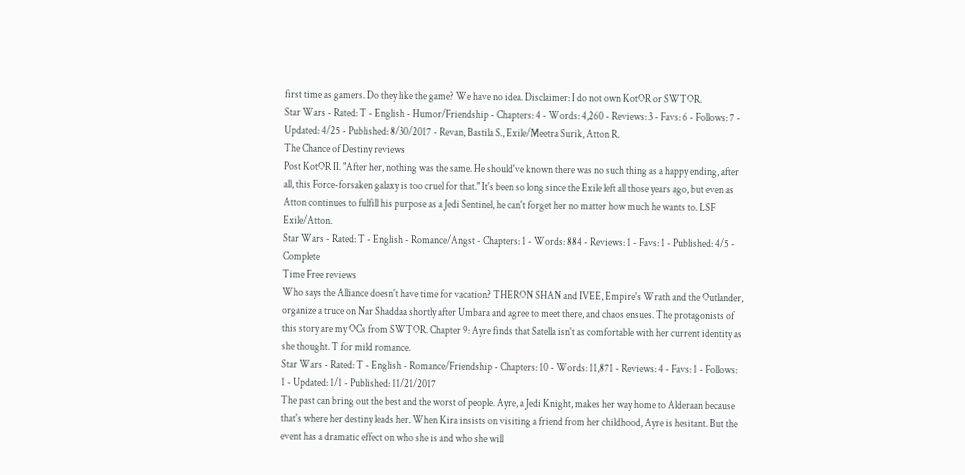first time as gamers. Do they like the game? We have no idea. Disclaimer: I do not own KotOR or SWTOR.
Star Wars - Rated: T - English - Humor/Friendship - Chapters: 4 - Words: 4,260 - Reviews: 3 - Favs: 6 - Follows: 7 - Updated: 4/25 - Published: 8/30/2017 - Revan, Bastila S., Exile/Meetra Surik, Atton R.
The Chance of Destiny reviews
Post KotOR II. "After her, nothing was the same. He should've known there was no such thing as a happy ending, after all, this Force-forsaken galaxy is too cruel for that." It's been so long since the Exile left all those years ago, but even as Atton continues to fulfill his purpose as a Jedi Sentinel, he can't forget her no matter how much he wants to. LSF Exile/Atton.
Star Wars - Rated: T - English - Romance/Angst - Chapters: 1 - Words: 884 - Reviews: 1 - Favs: 1 - Published: 4/5 - Complete
Time Free reviews
Who says the Alliance doesn't have time for vacation? THERON SHAN and IVEE, Empire's Wrath and the Outlander, organize a truce on Nar Shaddaa shortly after Umbara and agree to meet there, and chaos ensues. The protagonists of this story are my OCs from SWTOR. Chapter 9: Ayre finds that Satella isn't as comfortable with her current identity as she thought. T for mild romance.
Star Wars - Rated: T - English - Romance/Friendship - Chapters: 10 - Words: 11,871 - Reviews: 4 - Favs: 1 - Follows: 1 - Updated: 1/1 - Published: 11/21/2017
The past can bring out the best and the worst of people. Ayre, a Jedi Knight, makes her way home to Alderaan because that's where her destiny leads her. When Kira insists on visiting a friend from her childhood, Ayre is hesitant. But the event has a dramatic effect on who she is and who she will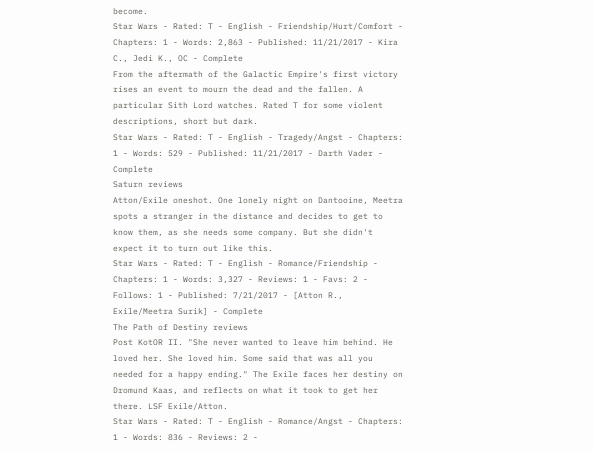become.
Star Wars - Rated: T - English - Friendship/Hurt/Comfort - Chapters: 1 - Words: 2,863 - Published: 11/21/2017 - Kira C., Jedi K., OC - Complete
From the aftermath of the Galactic Empire's first victory rises an event to mourn the dead and the fallen. A particular Sith Lord watches. Rated T for some violent descriptions, short but dark.
Star Wars - Rated: T - English - Tragedy/Angst - Chapters: 1 - Words: 529 - Published: 11/21/2017 - Darth Vader - Complete
Saturn reviews
Atton/Exile oneshot. One lonely night on Dantooine, Meetra spots a stranger in the distance and decides to get to know them, as she needs some company. But she didn't expect it to turn out like this.
Star Wars - Rated: T - English - Romance/Friendship - Chapters: 1 - Words: 3,327 - Reviews: 1 - Favs: 2 - Follows: 1 - Published: 7/21/2017 - [Atton R., Exile/Meetra Surik] - Complete
The Path of Destiny reviews
Post KotOR II. "She never wanted to leave him behind. He loved her. She loved him. Some said that was all you needed for a happy ending." The Exile faces her destiny on Dromund Kaas, and reflects on what it took to get her there. LSF Exile/Atton.
Star Wars - Rated: T - English - Romance/Angst - Chapters: 1 - Words: 836 - Reviews: 2 -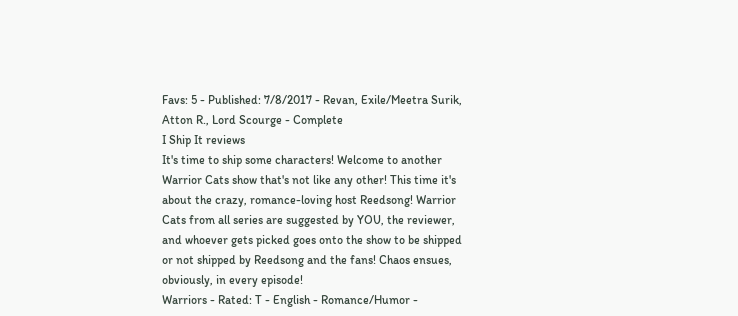Favs: 5 - Published: 7/8/2017 - Revan, Exile/Meetra Surik, Atton R., Lord Scourge - Complete
I Ship It reviews
It's time to ship some characters! Welcome to another Warrior Cats show that's not like any other! This time it's about the crazy, romance-loving host Reedsong! Warrior Cats from all series are suggested by YOU, the reviewer, and whoever gets picked goes onto the show to be shipped or not shipped by Reedsong and the fans! Chaos ensues, obviously, in every episode!
Warriors - Rated: T - English - Romance/Humor -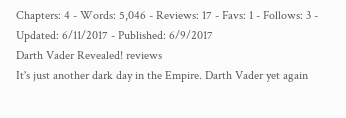Chapters: 4 - Words: 5,046 - Reviews: 17 - Favs: 1 - Follows: 3 - Updated: 6/11/2017 - Published: 6/9/2017
Darth Vader Revealed! reviews
It's just another dark day in the Empire. Darth Vader yet again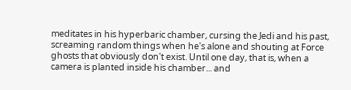meditates in his hyperbaric chamber, cursing the Jedi and his past, screaming random things when he's alone and shouting at Force ghosts that obviously don't exist. Until one day, that is, when a camera is planted inside his chamber... and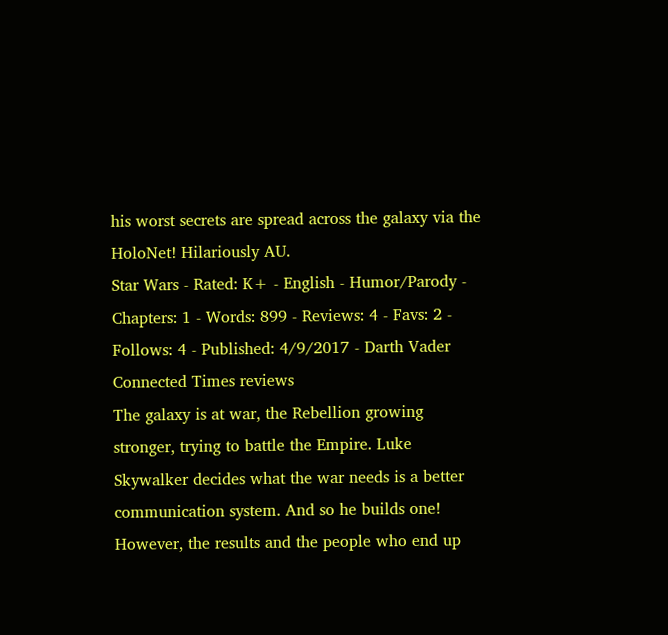his worst secrets are spread across the galaxy via the HoloNet! Hilariously AU.
Star Wars - Rated: K+ - English - Humor/Parody - Chapters: 1 - Words: 899 - Reviews: 4 - Favs: 2 - Follows: 4 - Published: 4/9/2017 - Darth Vader
Connected Times reviews
The galaxy is at war, the Rebellion growing stronger, trying to battle the Empire. Luke Skywalker decides what the war needs is a better communication system. And so he builds one! However, the results and the people who end up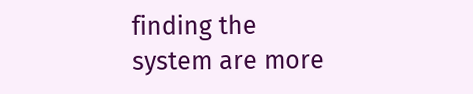finding the system are more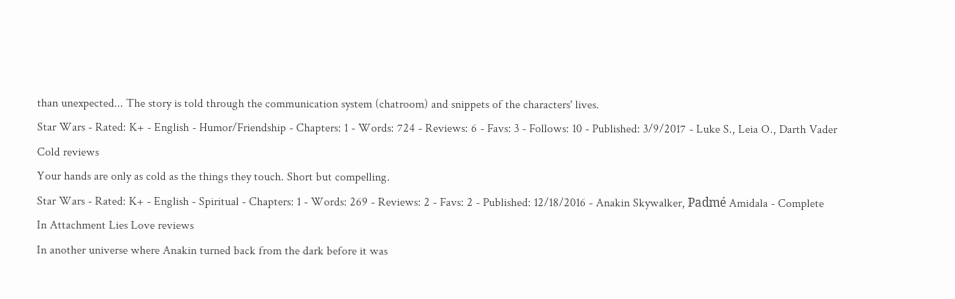than unexpected... The story is told through the communication system (chatroom) and snippets of the characters' lives.
Star Wars - Rated: K+ - English - Humor/Friendship - Chapters: 1 - Words: 724 - Reviews: 6 - Favs: 3 - Follows: 10 - Published: 3/9/2017 - Luke S., Leia O., Darth Vader
Cold reviews
Your hands are only as cold as the things they touch. Short but compelling.
Star Wars - Rated: K+ - English - Spiritual - Chapters: 1 - Words: 269 - Reviews: 2 - Favs: 2 - Published: 12/18/2016 - Anakin Skywalker, Padmé Amidala - Complete
In Attachment Lies Love reviews
In another universe where Anakin turned back from the dark before it was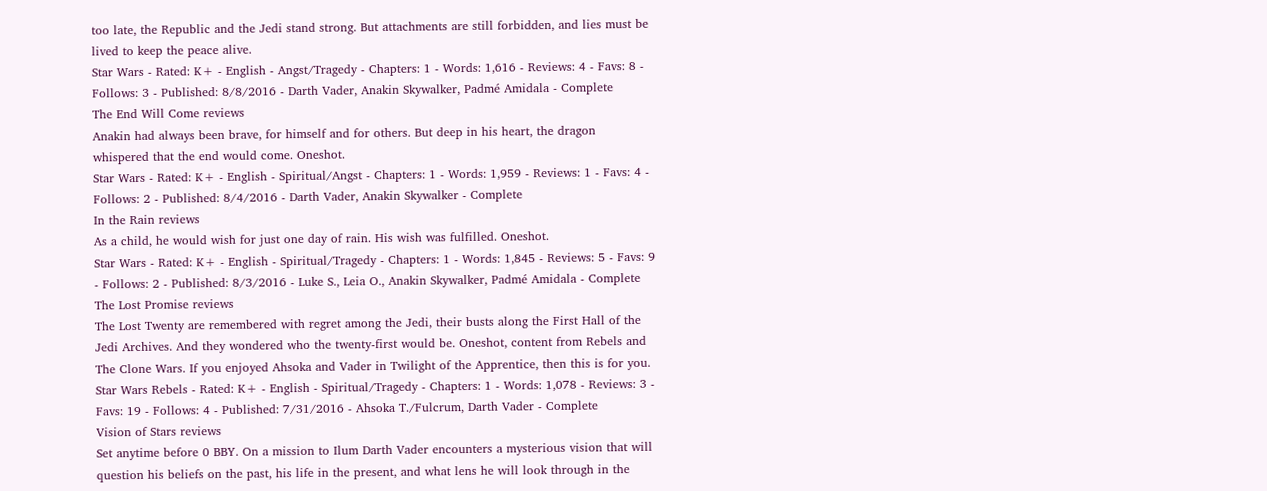too late, the Republic and the Jedi stand strong. But attachments are still forbidden, and lies must be lived to keep the peace alive.
Star Wars - Rated: K+ - English - Angst/Tragedy - Chapters: 1 - Words: 1,616 - Reviews: 4 - Favs: 8 - Follows: 3 - Published: 8/8/2016 - Darth Vader, Anakin Skywalker, Padmé Amidala - Complete
The End Will Come reviews
Anakin had always been brave, for himself and for others. But deep in his heart, the dragon whispered that the end would come. Oneshot.
Star Wars - Rated: K+ - English - Spiritual/Angst - Chapters: 1 - Words: 1,959 - Reviews: 1 - Favs: 4 - Follows: 2 - Published: 8/4/2016 - Darth Vader, Anakin Skywalker - Complete
In the Rain reviews
As a child, he would wish for just one day of rain. His wish was fulfilled. Oneshot.
Star Wars - Rated: K+ - English - Spiritual/Tragedy - Chapters: 1 - Words: 1,845 - Reviews: 5 - Favs: 9 - Follows: 2 - Published: 8/3/2016 - Luke S., Leia O., Anakin Skywalker, Padmé Amidala - Complete
The Lost Promise reviews
The Lost Twenty are remembered with regret among the Jedi, their busts along the First Hall of the Jedi Archives. And they wondered who the twenty-first would be. Oneshot, content from Rebels and The Clone Wars. If you enjoyed Ahsoka and Vader in Twilight of the Apprentice, then this is for you.
Star Wars Rebels - Rated: K+ - English - Spiritual/Tragedy - Chapters: 1 - Words: 1,078 - Reviews: 3 - Favs: 19 - Follows: 4 - Published: 7/31/2016 - Ahsoka T./Fulcrum, Darth Vader - Complete
Vision of Stars reviews
Set anytime before 0 BBY. On a mission to Ilum Darth Vader encounters a mysterious vision that will question his beliefs on the past, his life in the present, and what lens he will look through in the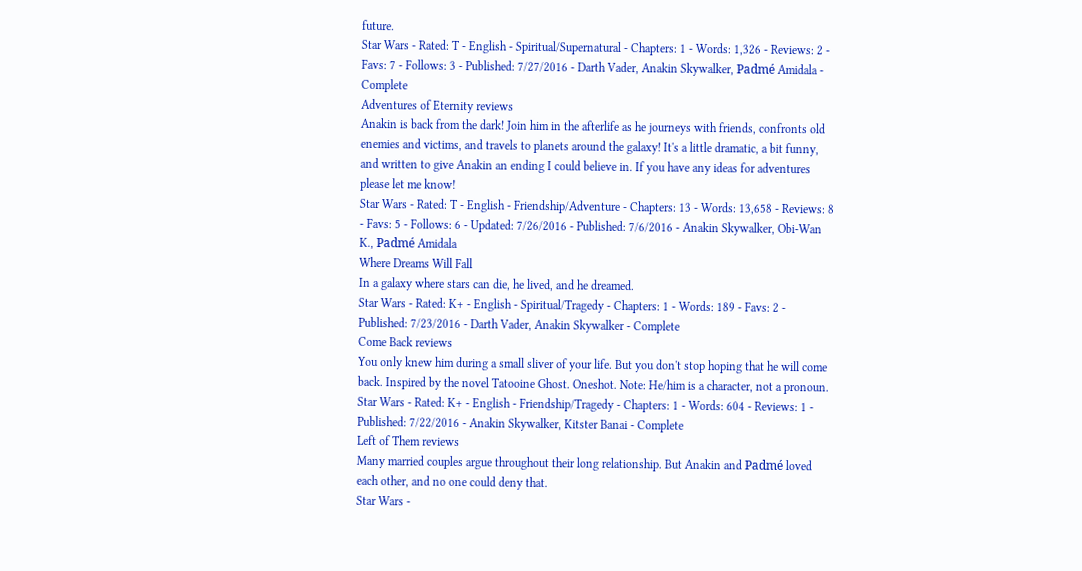future.
Star Wars - Rated: T - English - Spiritual/Supernatural - Chapters: 1 - Words: 1,326 - Reviews: 2 - Favs: 7 - Follows: 3 - Published: 7/27/2016 - Darth Vader, Anakin Skywalker, Padmé Amidala - Complete
Adventures of Eternity reviews
Anakin is back from the dark! Join him in the afterlife as he journeys with friends, confronts old enemies and victims, and travels to planets around the galaxy! It's a little dramatic, a bit funny, and written to give Anakin an ending I could believe in. If you have any ideas for adventures please let me know!
Star Wars - Rated: T - English - Friendship/Adventure - Chapters: 13 - Words: 13,658 - Reviews: 8 - Favs: 5 - Follows: 6 - Updated: 7/26/2016 - Published: 7/6/2016 - Anakin Skywalker, Obi-Wan K., Padmé Amidala
Where Dreams Will Fall
In a galaxy where stars can die, he lived, and he dreamed.
Star Wars - Rated: K+ - English - Spiritual/Tragedy - Chapters: 1 - Words: 189 - Favs: 2 - Published: 7/23/2016 - Darth Vader, Anakin Skywalker - Complete
Come Back reviews
You only knew him during a small sliver of your life. But you don't stop hoping that he will come back. Inspired by the novel Tatooine Ghost. Oneshot. Note: He/him is a character, not a pronoun.
Star Wars - Rated: K+ - English - Friendship/Tragedy - Chapters: 1 - Words: 604 - Reviews: 1 - Published: 7/22/2016 - Anakin Skywalker, Kitster Banai - Complete
Left of Them reviews
Many married couples argue throughout their long relationship. But Anakin and Padmé loved each other, and no one could deny that.
Star Wars -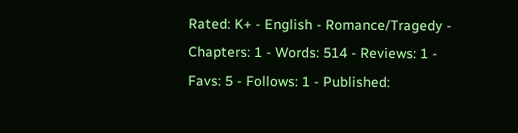Rated: K+ - English - Romance/Tragedy - Chapters: 1 - Words: 514 - Reviews: 1 - Favs: 5 - Follows: 1 - Published: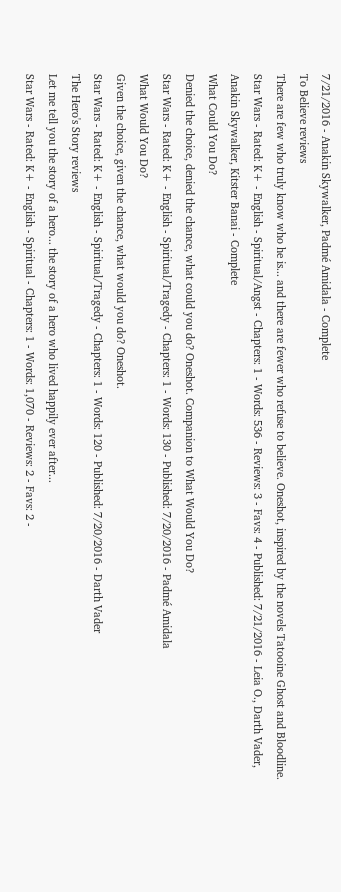7/21/2016 - Anakin Skywalker, Padmé Amidala - Complete
To Believe reviews
There are few who truly know who he is... and there are fewer who refuse to believe. Oneshot, inspired by the novels Tatooine Ghost and Bloodline.
Star Wars - Rated: K+ - English - Spiritual/Angst - Chapters: 1 - Words: 536 - Reviews: 3 - Favs: 4 - Published: 7/21/2016 - Leia O., Darth Vader, Anakin Skywalker, Kitster Banai - Complete
What Could You Do?
Denied the choice, denied the chance, what could you do? Oneshot. Companion to What Would You Do?
Star Wars - Rated: K+ - English - Spiritual/Tragedy - Chapters: 1 - Words: 130 - Published: 7/20/2016 - Padmé Amidala
What Would You Do?
Given the choice, given the chance, what would you do? Oneshot.
Star Wars - Rated: K+ - English - Spiritual/Tragedy - Chapters: 1 - Words: 120 - Published: 7/20/2016 - Darth Vader
The Hero's Story reviews
Let me tell you the story of a hero... the story of a hero who lived happily ever after...
Star Wars - Rated: K+ - English - Spiritual - Chapters: 1 - Words: 1,070 - Reviews: 2 - Favs: 2 -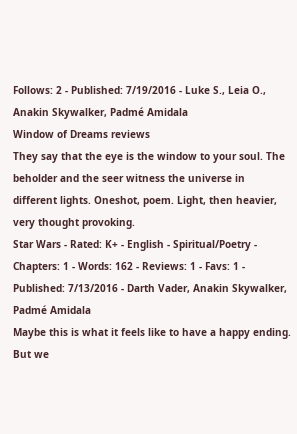Follows: 2 - Published: 7/19/2016 - Luke S., Leia O., Anakin Skywalker, Padmé Amidala
Window of Dreams reviews
They say that the eye is the window to your soul. The beholder and the seer witness the universe in different lights. Oneshot, poem. Light, then heavier, very thought provoking.
Star Wars - Rated: K+ - English - Spiritual/Poetry - Chapters: 1 - Words: 162 - Reviews: 1 - Favs: 1 - Published: 7/13/2016 - Darth Vader, Anakin Skywalker, Padmé Amidala
Maybe this is what it feels like to have a happy ending. But we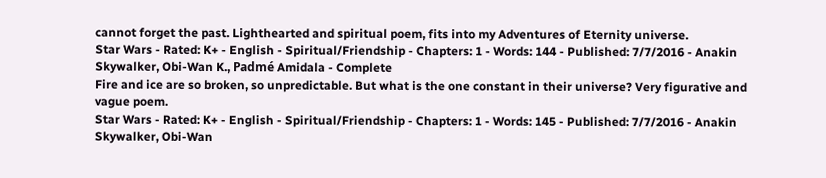cannot forget the past. Lighthearted and spiritual poem, fits into my Adventures of Eternity universe.
Star Wars - Rated: K+ - English - Spiritual/Friendship - Chapters: 1 - Words: 144 - Published: 7/7/2016 - Anakin Skywalker, Obi-Wan K., Padmé Amidala - Complete
Fire and ice are so broken, so unpredictable. But what is the one constant in their universe? Very figurative and vague poem.
Star Wars - Rated: K+ - English - Spiritual/Friendship - Chapters: 1 - Words: 145 - Published: 7/7/2016 - Anakin Skywalker, Obi-Wan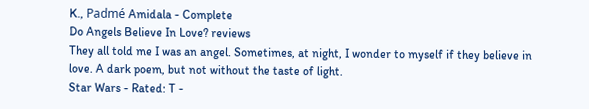K., Padmé Amidala - Complete
Do Angels Believe In Love? reviews
They all told me I was an angel. Sometimes, at night, I wonder to myself if they believe in love. A dark poem, but not without the taste of light.
Star Wars - Rated: T -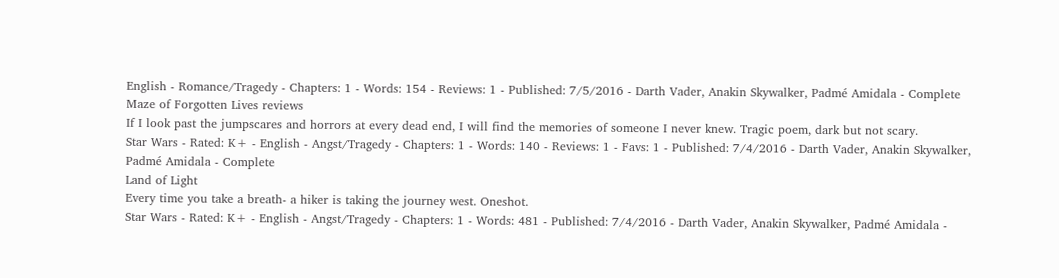English - Romance/Tragedy - Chapters: 1 - Words: 154 - Reviews: 1 - Published: 7/5/2016 - Darth Vader, Anakin Skywalker, Padmé Amidala - Complete
Maze of Forgotten Lives reviews
If I look past the jumpscares and horrors at every dead end, I will find the memories of someone I never knew. Tragic poem, dark but not scary.
Star Wars - Rated: K+ - English - Angst/Tragedy - Chapters: 1 - Words: 140 - Reviews: 1 - Favs: 1 - Published: 7/4/2016 - Darth Vader, Anakin Skywalker, Padmé Amidala - Complete
Land of Light
Every time you take a breath- a hiker is taking the journey west. Oneshot.
Star Wars - Rated: K+ - English - Angst/Tragedy - Chapters: 1 - Words: 481 - Published: 7/4/2016 - Darth Vader, Anakin Skywalker, Padmé Amidala -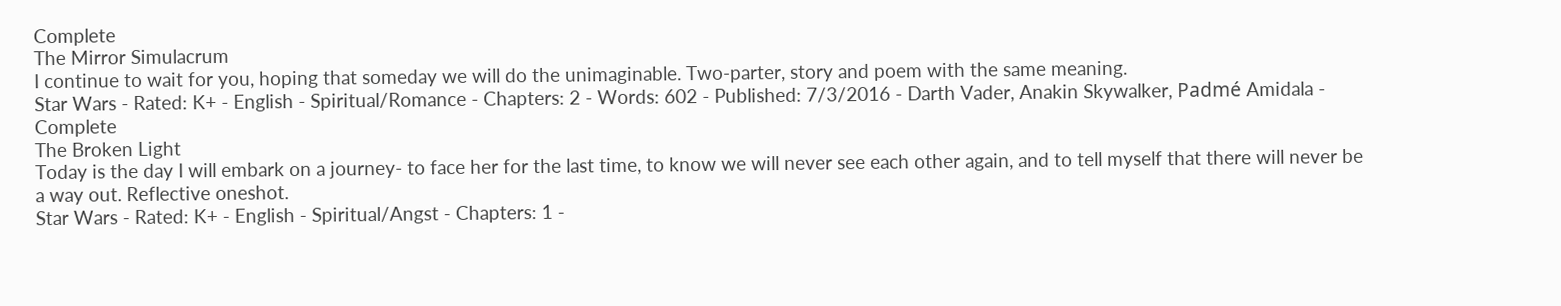Complete
The Mirror Simulacrum
I continue to wait for you, hoping that someday we will do the unimaginable. Two-parter, story and poem with the same meaning.
Star Wars - Rated: K+ - English - Spiritual/Romance - Chapters: 2 - Words: 602 - Published: 7/3/2016 - Darth Vader, Anakin Skywalker, Padmé Amidala - Complete
The Broken Light
Today is the day I will embark on a journey- to face her for the last time, to know we will never see each other again, and to tell myself that there will never be a way out. Reflective oneshot.
Star Wars - Rated: K+ - English - Spiritual/Angst - Chapters: 1 -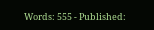Words: 555 - Published: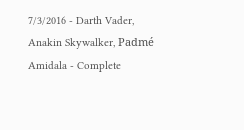7/3/2016 - Darth Vader, Anakin Skywalker, Padmé Amidala - Complete